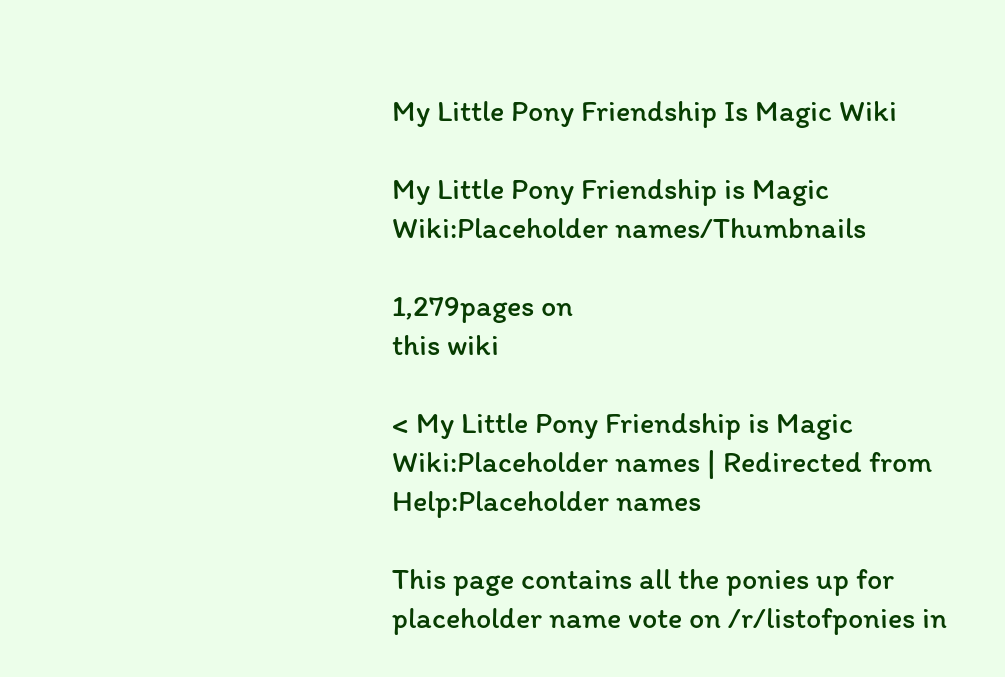My Little Pony Friendship Is Magic Wiki

My Little Pony Friendship is Magic Wiki:Placeholder names/Thumbnails

1,279pages on
this wiki

< My Little Pony Friendship is Magic Wiki:Placeholder names | Redirected from Help:Placeholder names

This page contains all the ponies up for placeholder name vote on /r/listofponies in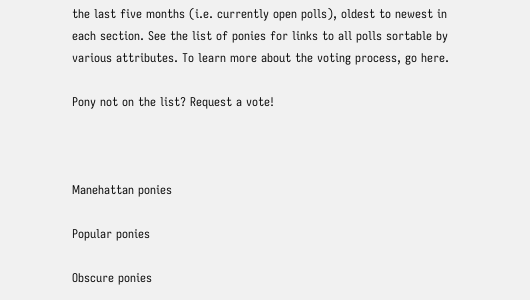the last five months (i.e. currently open polls), oldest to newest in each section. See the list of ponies for links to all polls sortable by various attributes. To learn more about the voting process, go here.

Pony not on the list? Request a vote!



Manehattan ponies

Popular ponies

Obscure ponies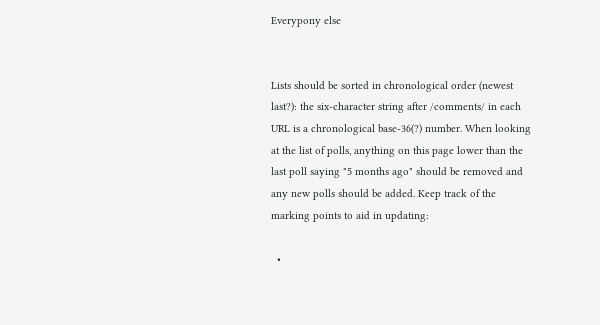Everypony else


Lists should be sorted in chronological order (newest last?): the six-character string after /comments/ in each URL is a chronological base-36(?) number. When looking at the list of polls, anything on this page lower than the last poll saying "5 months ago" should be removed and any new polls should be added. Keep track of the marking points to aid in updating:

  •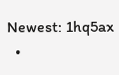Newest: 1hq5ax
  •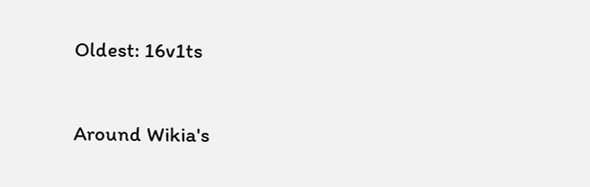Oldest: 16v1ts

Around Wikia's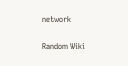network

Random Wiki